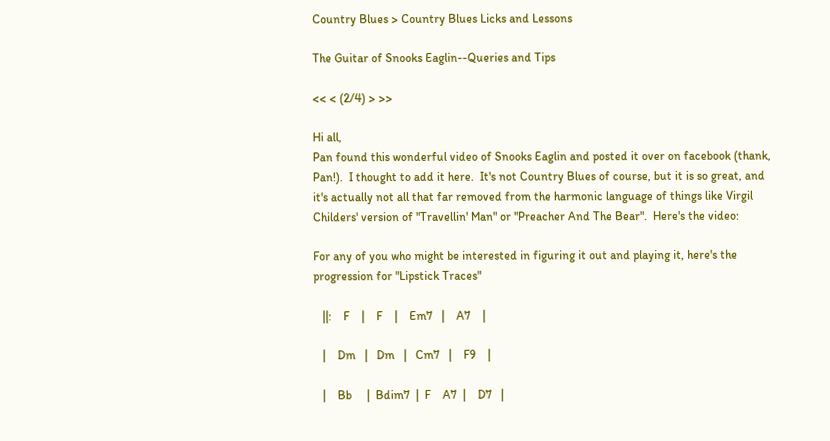Country Blues > Country Blues Licks and Lessons

The Guitar of Snooks Eaglin--Queries and Tips

<< < (2/4) > >>

Hi all,
Pan found this wonderful video of Snooks Eaglin and posted it over on facebook (thank, Pan!).  I thought to add it here.  It's not Country Blues of course, but it is so great, and it's actually not all that far removed from the harmonic language of things like Virgil Childers' version of "Travellin' Man" or "Preacher And The Bear".  Here's the video:

For any of you who might be interested in figuring it out and playing it, here's the progression for "Lipstick Traces"

   ||:    F    |    F    |    Em7   |    A7    |

   |    Dm   |   Dm   |   Cm7   |    F9    |

   |    Bb     |  Bdim7  |  F    A7  |    D7   |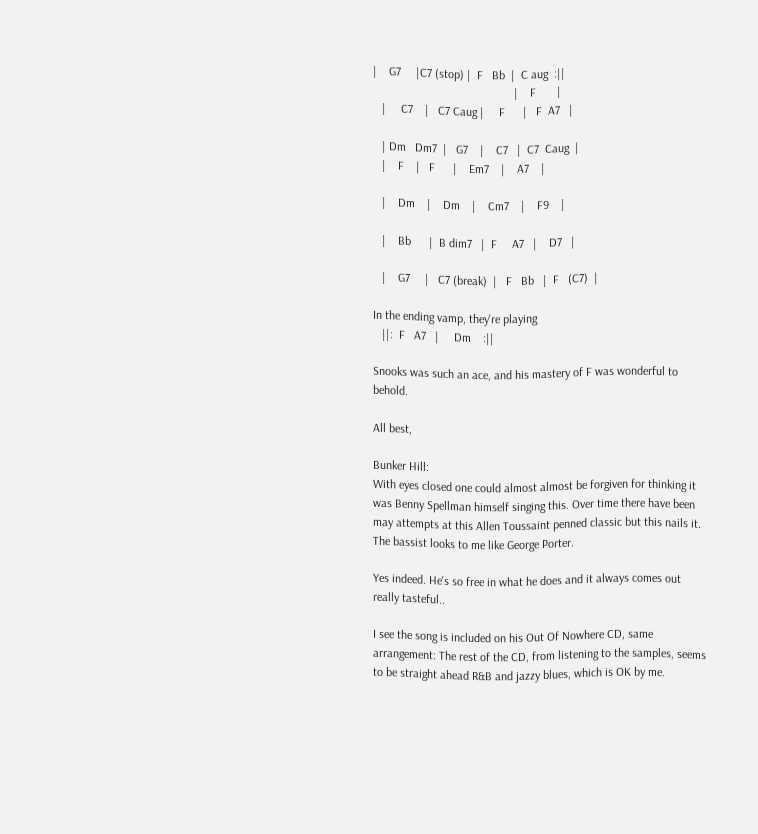|    G7     |C7 (stop) |  F   Bb  |  C aug  :||
                                               |    F       |
   |     C7    |   C7 Caug |     F      |   F  A7   |

   | Dm   Dm7  |   G7    |    C7   |  C7  Caug  |
   |    F    |   F      |    Em7    |    A7    |

   |    Dm    |    Dm    |    Cm7    |    F9    |

   |    Bb      |  B dim7   |  F     A7   |    D7   |

   |    G7     |   C7 (break)  |   F   Bb   |  F   (C7)  |

In the ending vamp, they're playing
   ||:  F   A7   |     Dm    :||

Snooks was such an ace, and his mastery of F was wonderful to behold.

All best,

Bunker Hill:
With eyes closed one could almost almost be forgiven for thinking it was Benny Spellman himself singing this. Over time there have been may attempts at this Allen Toussaint penned classic but this nails it. The bassist looks to me like George Porter.

Yes indeed. He's so free in what he does and it always comes out really tasteful..

I see the song is included on his Out Of Nowhere CD, same arrangement: The rest of the CD, from listening to the samples, seems to be straight ahead R&B and jazzy blues, which is OK by me.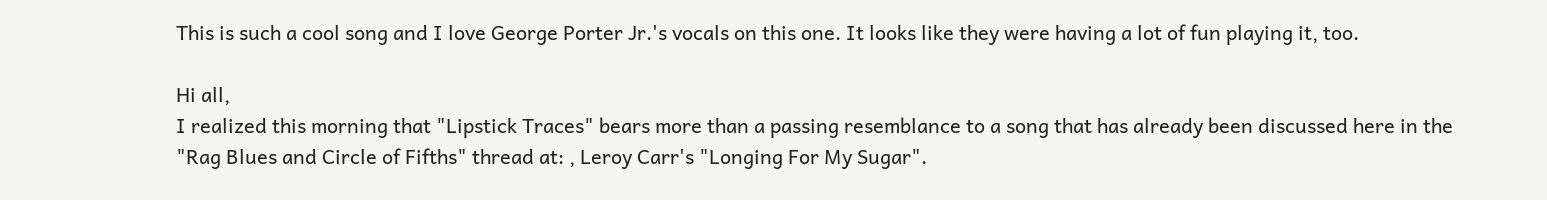This is such a cool song and I love George Porter Jr.'s vocals on this one. It looks like they were having a lot of fun playing it, too.

Hi all,
I realized this morning that "Lipstick Traces" bears more than a passing resemblance to a song that has already been discussed here in the "Rag Blues and Circle of Fifths" thread at: , Leroy Carr's "Longing For My Sugar".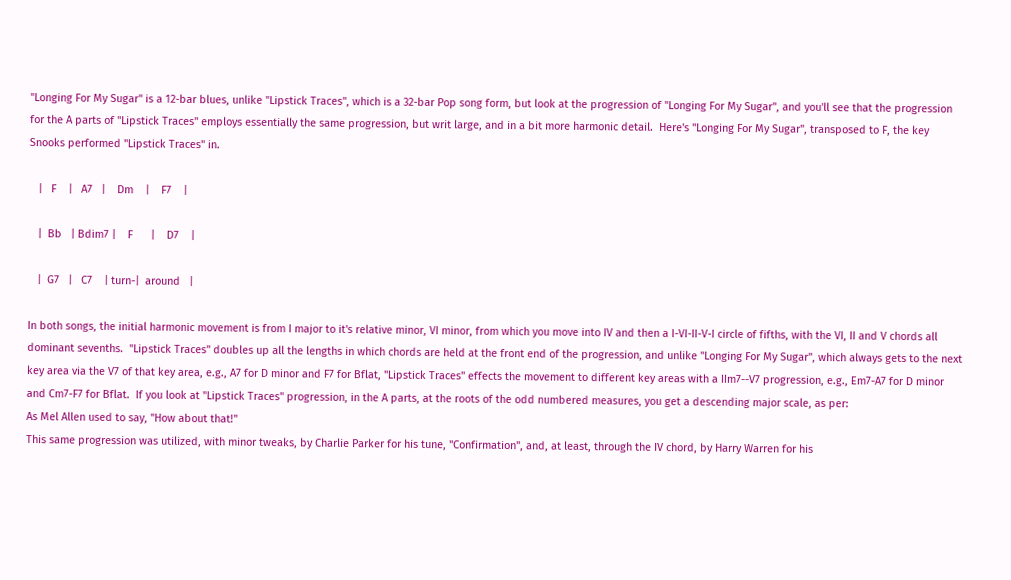"Longing For My Sugar" is a 12-bar blues, unlike "Lipstick Traces", which is a 32-bar Pop song form, but look at the progression of "Longing For My Sugar", and you'll see that the progression for the A parts of "Lipstick Traces" employs essentially the same progression, but writ large, and in a bit more harmonic detail.  Here's "Longing For My Sugar", transposed to F, the key Snooks performed "Lipstick Traces" in.

   |   F    |   A7   |    Dm    |    F7    |

   |  Bb   | Bdim7 |    F      |    D7    |

   |  G7   |   C7    | turn-|  around   |

In both songs, the initial harmonic movement is from I major to it's relative minor, VI minor, from which you move into IV and then a I-VI-II-V-I circle of fifths, with the VI, II and V chords all dominant sevenths.  "Lipstick Traces" doubles up all the lengths in which chords are held at the front end of the progression, and unlike "Longing For My Sugar", which always gets to the next key area via the V7 of that key area, e.g., A7 for D minor and F7 for Bflat, "Lipstick Traces" effects the movement to different key areas with a IIm7--V7 progression, e.g., Em7-A7 for D minor and Cm7-F7 for Bflat.  If you look at "Lipstick Traces" progression, in the A parts, at the roots of the odd numbered measures, you get a descending major scale, as per:
As Mel Allen used to say, "How about that!"
This same progression was utilized, with minor tweaks, by Charlie Parker for his tune, "Confirmation", and, at least, through the IV chord, by Harry Warren for his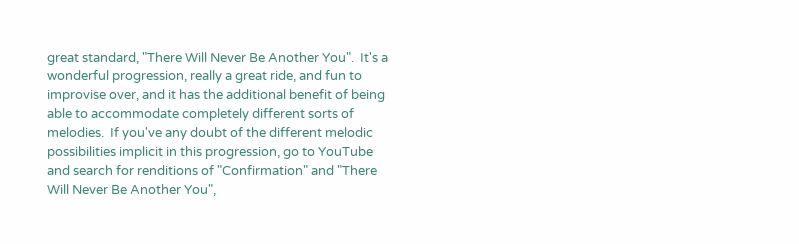great standard, "There Will Never Be Another You".  It's a wonderful progression, really a great ride, and fun to improvise over, and it has the additional benefit of being able to accommodate completely different sorts of melodies.  If you've any doubt of the different melodic possibilities implicit in this progression, go to YouTube and search for renditions of "Confirmation" and "There Will Never Be Another You",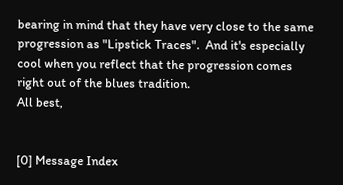bearing in mind that they have very close to the same progression as "Lipstick Traces".  And it's especially cool when you reflect that the progression comes right out of the blues tradition.
All best,


[0] Message Index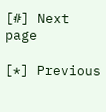[#] Next page

[*] Previous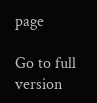page

Go to full version